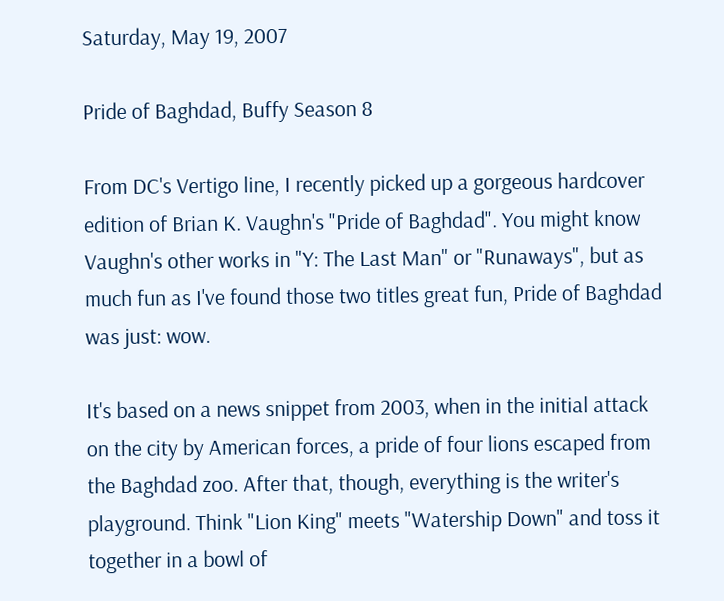Saturday, May 19, 2007

Pride of Baghdad, Buffy Season 8

From DC's Vertigo line, I recently picked up a gorgeous hardcover edition of Brian K. Vaughn's "Pride of Baghdad". You might know Vaughn's other works in "Y: The Last Man" or "Runaways", but as much fun as I've found those two titles great fun, Pride of Baghdad was just: wow.

It's based on a news snippet from 2003, when in the initial attack on the city by American forces, a pride of four lions escaped from the Baghdad zoo. After that, though, everything is the writer's playground. Think "Lion King" meets "Watership Down" and toss it together in a bowl of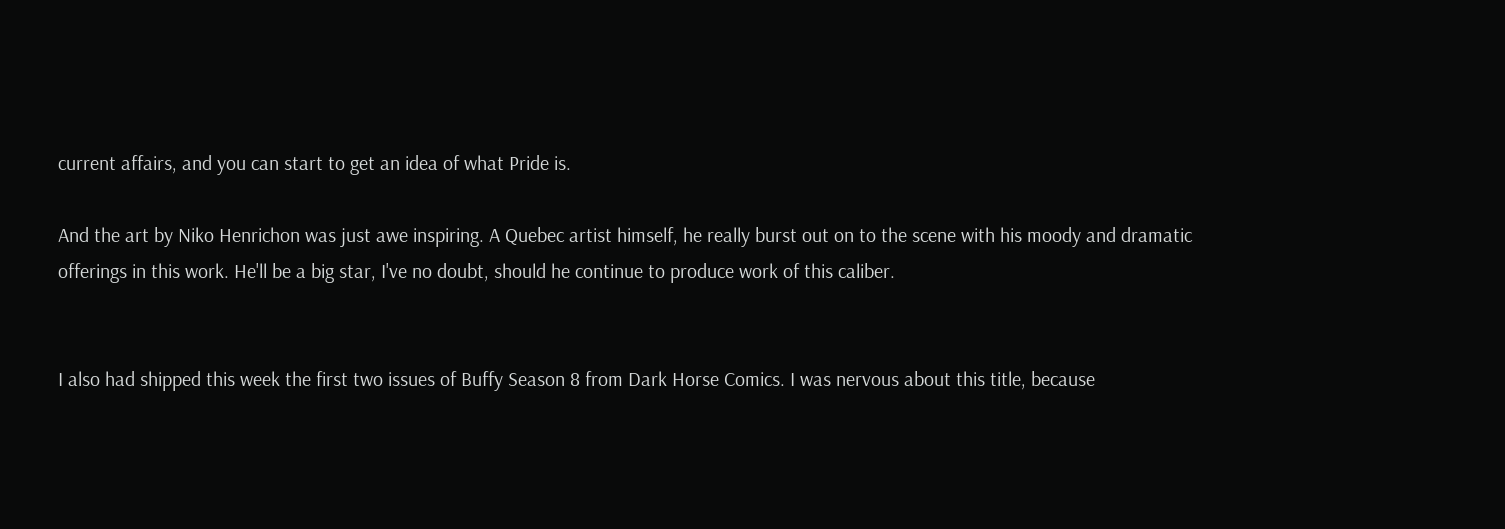current affairs, and you can start to get an idea of what Pride is.

And the art by Niko Henrichon was just awe inspiring. A Quebec artist himself, he really burst out on to the scene with his moody and dramatic offerings in this work. He'll be a big star, I've no doubt, should he continue to produce work of this caliber.


I also had shipped this week the first two issues of Buffy Season 8 from Dark Horse Comics. I was nervous about this title, because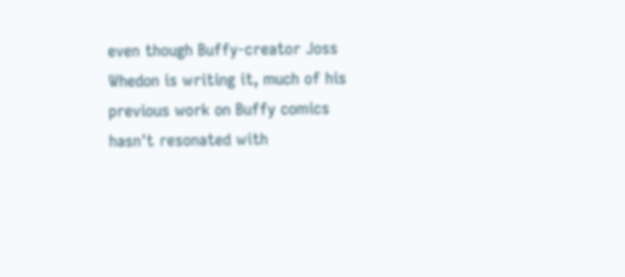even though Buffy-creator Joss Whedon is writing it, much of his previous work on Buffy comics hasn't resonated with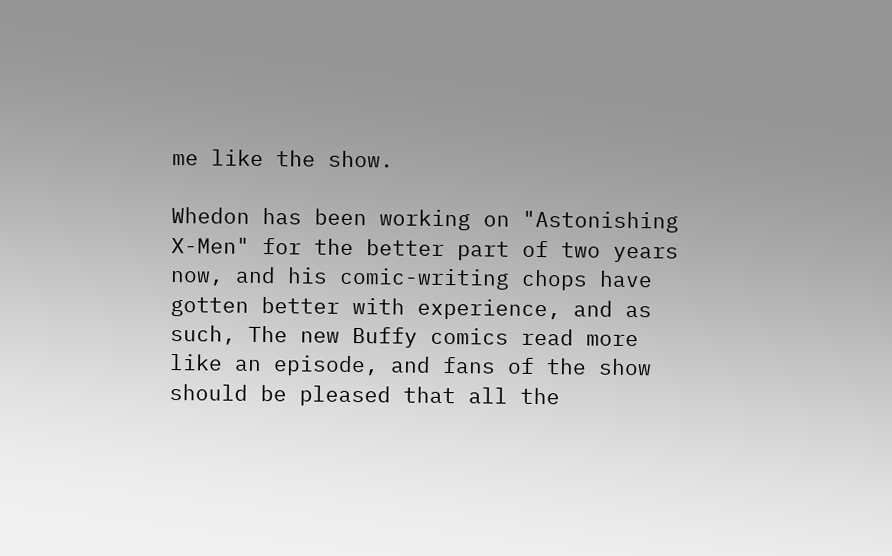me like the show.

Whedon has been working on "Astonishing X-Men" for the better part of two years now, and his comic-writing chops have gotten better with experience, and as such, The new Buffy comics read more like an episode, and fans of the show should be pleased that all the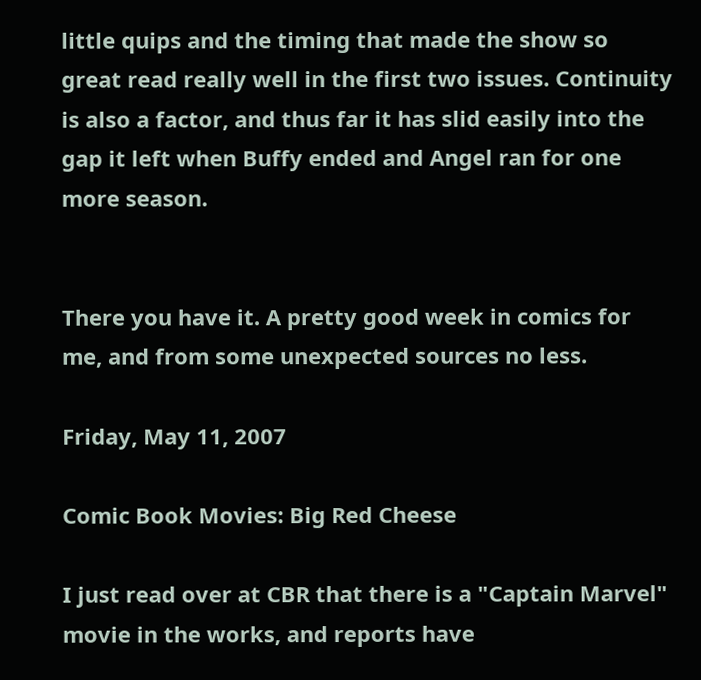little quips and the timing that made the show so great read really well in the first two issues. Continuity is also a factor, and thus far it has slid easily into the gap it left when Buffy ended and Angel ran for one more season.


There you have it. A pretty good week in comics for me, and from some unexpected sources no less.

Friday, May 11, 2007

Comic Book Movies: Big Red Cheese

I just read over at CBR that there is a "Captain Marvel" movie in the works, and reports have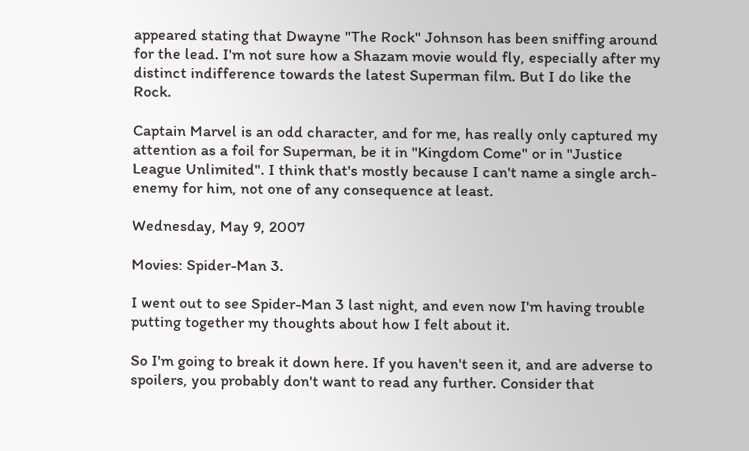appeared stating that Dwayne "The Rock" Johnson has been sniffing around for the lead. I'm not sure how a Shazam movie would fly, especially after my distinct indifference towards the latest Superman film. But I do like the Rock.

Captain Marvel is an odd character, and for me, has really only captured my attention as a foil for Superman, be it in "Kingdom Come" or in "Justice League Unlimited". I think that's mostly because I can't name a single arch-enemy for him, not one of any consequence at least.

Wednesday, May 9, 2007

Movies: Spider-Man 3.

I went out to see Spider-Man 3 last night, and even now I'm having trouble putting together my thoughts about how I felt about it.

So I'm going to break it down here. If you haven't seen it, and are adverse to spoilers, you probably don't want to read any further. Consider that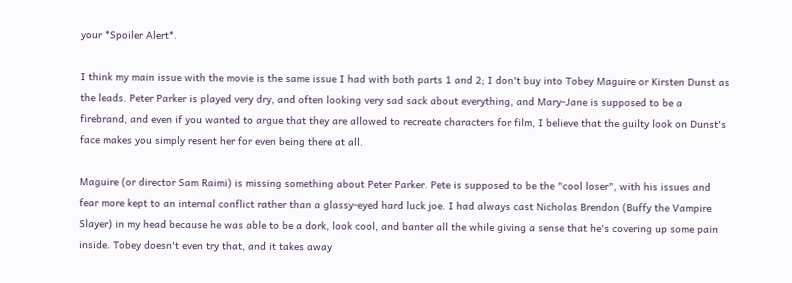your *Spoiler Alert*.

I think my main issue with the movie is the same issue I had with both parts 1 and 2; I don't buy into Tobey Maguire or Kirsten Dunst as the leads. Peter Parker is played very dry, and often looking very sad sack about everything, and Mary-Jane is supposed to be a firebrand, and even if you wanted to argue that they are allowed to recreate characters for film, I believe that the guilty look on Dunst's face makes you simply resent her for even being there at all.

Maguire (or director Sam Raimi) is missing something about Peter Parker. Pete is supposed to be the "cool loser", with his issues and fear more kept to an internal conflict rather than a glassy-eyed hard luck joe. I had always cast Nicholas Brendon (Buffy the Vampire Slayer) in my head because he was able to be a dork, look cool, and banter all the while giving a sense that he's covering up some pain inside. Tobey doesn't even try that, and it takes away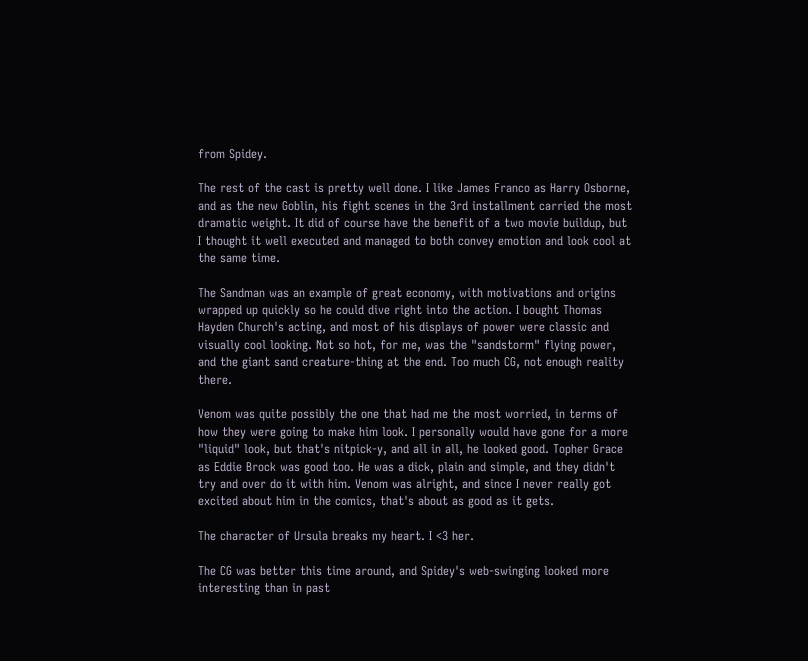from Spidey.

The rest of the cast is pretty well done. I like James Franco as Harry Osborne, and as the new Goblin, his fight scenes in the 3rd installment carried the most dramatic weight. It did of course have the benefit of a two movie buildup, but I thought it well executed and managed to both convey emotion and look cool at the same time.

The Sandman was an example of great economy, with motivations and origins wrapped up quickly so he could dive right into the action. I bought Thomas Hayden Church's acting, and most of his displays of power were classic and visually cool looking. Not so hot, for me, was the "sandstorm" flying power, and the giant sand creature-thing at the end. Too much CG, not enough reality there.

Venom was quite possibly the one that had me the most worried, in terms of how they were going to make him look. I personally would have gone for a more "liquid" look, but that's nitpick-y, and all in all, he looked good. Topher Grace as Eddie Brock was good too. He was a dick, plain and simple, and they didn't try and over do it with him. Venom was alright, and since I never really got excited about him in the comics, that's about as good as it gets.

The character of Ursula breaks my heart. I <3 her.

The CG was better this time around, and Spidey's web-swinging looked more interesting than in past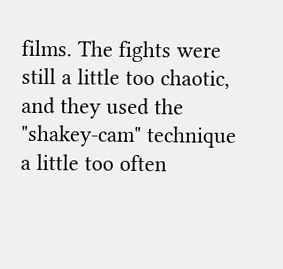films. The fights were still a little too chaotic, and they used the "shakey-cam" technique a little too often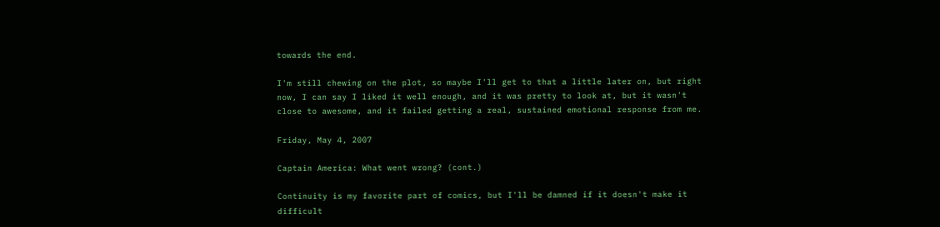towards the end.

I'm still chewing on the plot, so maybe I'll get to that a little later on, but right now, I can say I liked it well enough, and it was pretty to look at, but it wasn't close to awesome, and it failed getting a real, sustained emotional response from me.

Friday, May 4, 2007

Captain America: What went wrong? (cont.)

Continuity is my favorite part of comics, but I'll be damned if it doesn't make it difficult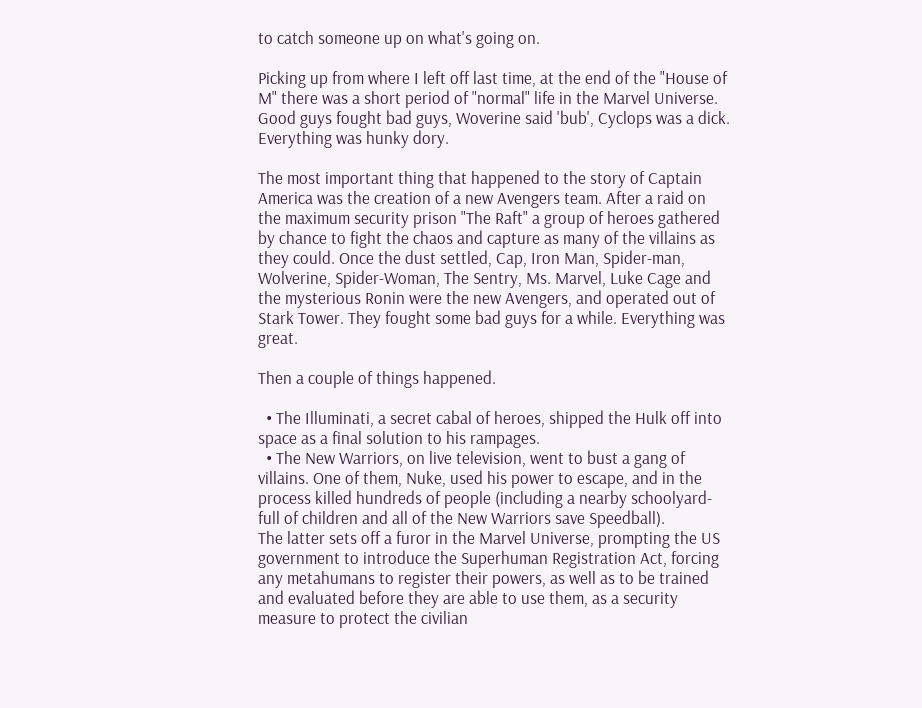to catch someone up on what's going on.

Picking up from where I left off last time, at the end of the "House of M" there was a short period of "normal" life in the Marvel Universe. Good guys fought bad guys, Woverine said 'bub', Cyclops was a dick. Everything was hunky dory.

The most important thing that happened to the story of Captain America was the creation of a new Avengers team. After a raid on the maximum security prison "The Raft" a group of heroes gathered by chance to fight the chaos and capture as many of the villains as they could. Once the dust settled, Cap, Iron Man, Spider-man, Wolverine, Spider-Woman, The Sentry, Ms. Marvel, Luke Cage and the mysterious Ronin were the new Avengers, and operated out of Stark Tower. They fought some bad guys for a while. Everything was great.

Then a couple of things happened.

  • The Illuminati, a secret cabal of heroes, shipped the Hulk off into space as a final solution to his rampages.
  • The New Warriors, on live television, went to bust a gang of villains. One of them, Nuke, used his power to escape, and in the process killed hundreds of people (including a nearby schoolyard-full of children and all of the New Warriors save Speedball).
The latter sets off a furor in the Marvel Universe, prompting the US government to introduce the Superhuman Registration Act, forcing any metahumans to register their powers, as well as to be trained and evaluated before they are able to use them, as a security measure to protect the civilian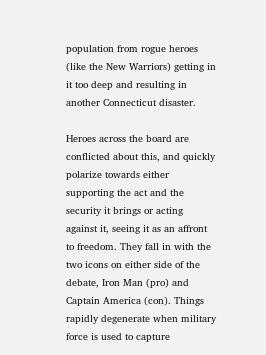population from rogue heroes (like the New Warriors) getting in it too deep and resulting in another Connecticut disaster.

Heroes across the board are conflicted about this, and quickly polarize towards either supporting the act and the security it brings or acting against it, seeing it as an affront to freedom. They fall in with the two icons on either side of the debate, Iron Man (pro) and Captain America (con). Things rapidly degenerate when military force is used to capture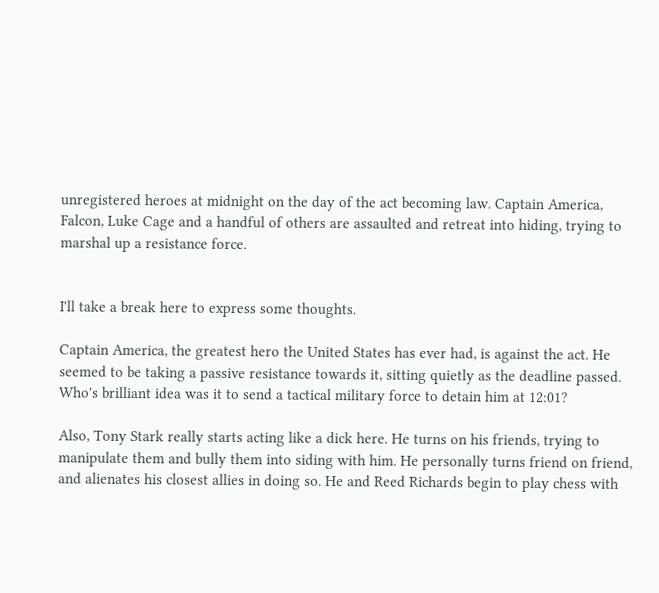unregistered heroes at midnight on the day of the act becoming law. Captain America, Falcon, Luke Cage and a handful of others are assaulted and retreat into hiding, trying to marshal up a resistance force.


I'll take a break here to express some thoughts.

Captain America, the greatest hero the United States has ever had, is against the act. He seemed to be taking a passive resistance towards it, sitting quietly as the deadline passed. Who's brilliant idea was it to send a tactical military force to detain him at 12:01?

Also, Tony Stark really starts acting like a dick here. He turns on his friends, trying to manipulate them and bully them into siding with him. He personally turns friend on friend, and alienates his closest allies in doing so. He and Reed Richards begin to play chess with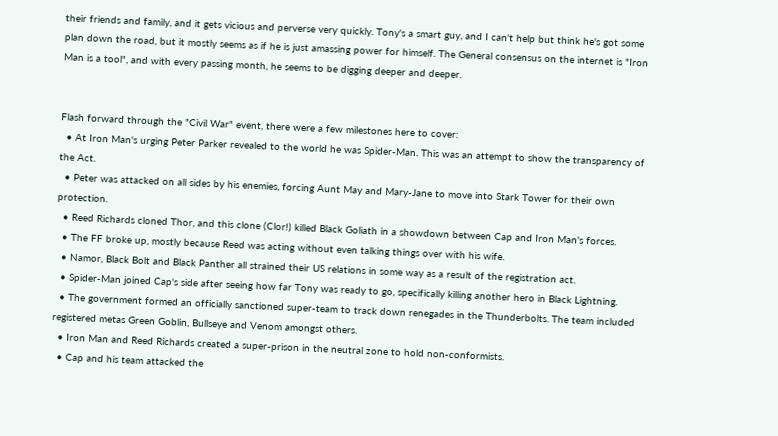their friends and family, and it gets vicious and perverse very quickly. Tony's a smart guy, and I can't help but think he's got some plan down the road, but it mostly seems as if he is just amassing power for himself. The General consensus on the internet is "Iron Man is a tool", and with every passing month, he seems to be digging deeper and deeper.


Flash forward through the "Civil War" event, there were a few milestones here to cover:
  • At Iron Man's urging Peter Parker revealed to the world he was Spider-Man. This was an attempt to show the transparency of the Act.
  • Peter was attacked on all sides by his enemies, forcing Aunt May and Mary-Jane to move into Stark Tower for their own protection.
  • Reed Richards cloned Thor, and this clone (Clor!) killed Black Goliath in a showdown between Cap and Iron Man's forces.
  • The FF broke up, mostly because Reed was acting without even talking things over with his wife.
  • Namor, Black Bolt and Black Panther all strained their US relations in some way as a result of the registration act.
  • Spider-Man joined Cap's side after seeing how far Tony was ready to go, specifically killing another hero in Black Lightning.
  • The government formed an officially sanctioned super-team to track down renegades in the Thunderbolts. The team included registered metas Green Goblin, Bullseye and Venom amongst others.
  • Iron Man and Reed Richards created a super-prison in the neutral zone to hold non-conformists.
  • Cap and his team attacked the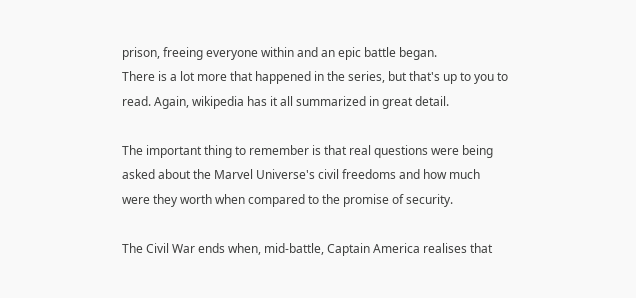prison, freeing everyone within and an epic battle began.
There is a lot more that happened in the series, but that's up to you to read. Again, wikipedia has it all summarized in great detail.

The important thing to remember is that real questions were being asked about the Marvel Universe's civil freedoms and how much were they worth when compared to the promise of security.

The Civil War ends when, mid-battle, Captain America realises that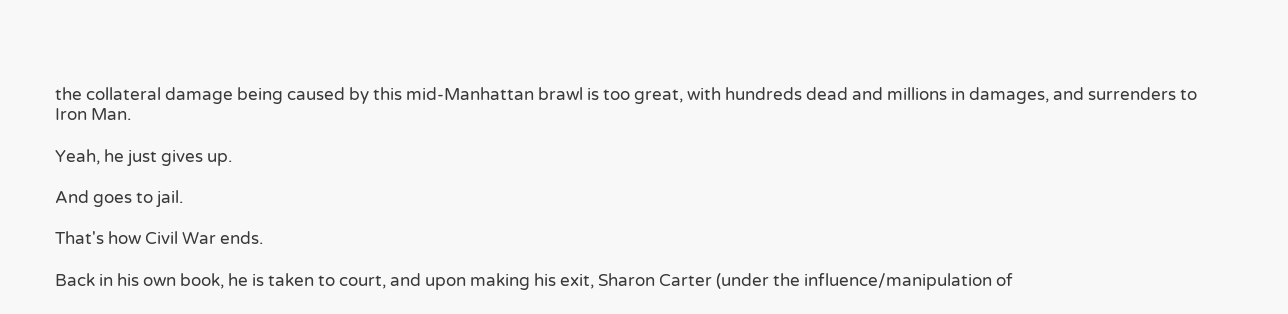the collateral damage being caused by this mid-Manhattan brawl is too great, with hundreds dead and millions in damages, and surrenders to Iron Man.

Yeah, he just gives up.

And goes to jail.

That's how Civil War ends.

Back in his own book, he is taken to court, and upon making his exit, Sharon Carter (under the influence/manipulation of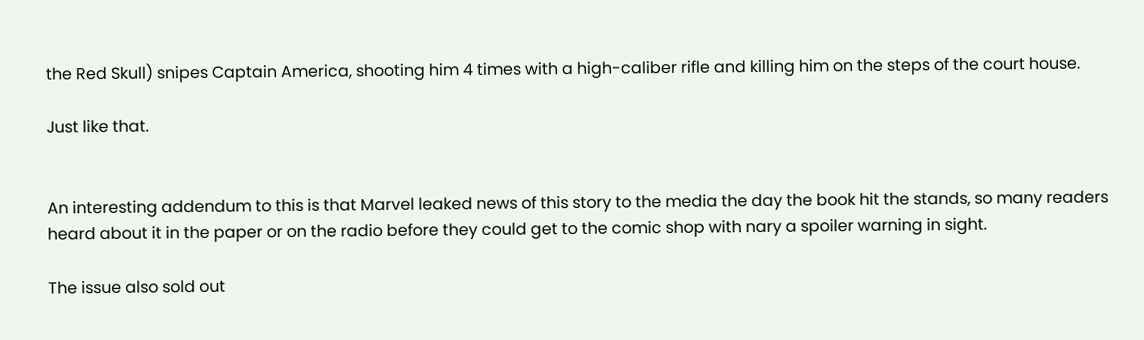the Red Skull) snipes Captain America, shooting him 4 times with a high-caliber rifle and killing him on the steps of the court house.

Just like that.


An interesting addendum to this is that Marvel leaked news of this story to the media the day the book hit the stands, so many readers heard about it in the paper or on the radio before they could get to the comic shop with nary a spoiler warning in sight.

The issue also sold out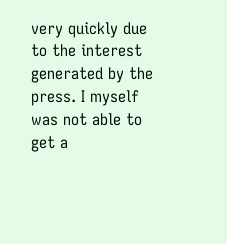very quickly due to the interest generated by the press. I myself was not able to get a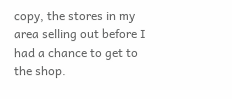copy, the stores in my area selling out before I had a chance to get to the shop.